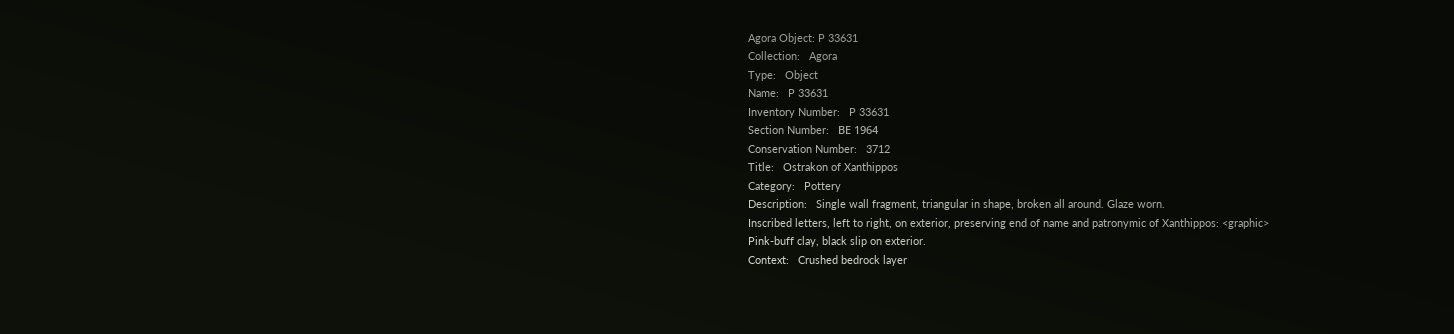Agora Object: P 33631
Collection:   Agora
Type:   Object
Name:   P 33631
Inventory Number:   P 33631
Section Number:   ΒΕ 1964
Conservation Number:   3712
Title:   Ostrakon of Xanthippos
Category:   Pottery
Description:   Single wall fragment, triangular in shape, broken all around. Glaze worn.
Inscribed letters, left to right, on exterior, preserving end of name and patronymic of Xanthippos: <graphic>
Pink-buff clay, black slip on exterior.
Context:   Crushed bedrock layer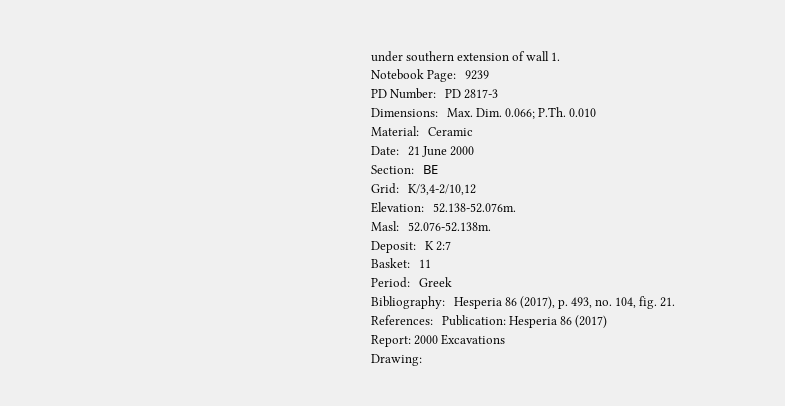under southern extension of wall 1.
Notebook Page:   9239
PD Number:   PD 2817-3
Dimensions:   Max. Dim. 0.066; P.Th. 0.010
Material:   Ceramic
Date:   21 June 2000
Section:   ΒΕ
Grid:   K/3,4-2/10,12
Elevation:   52.138-52.076m.
Masl:   52.076-52.138m.
Deposit:   K 2:7
Basket:   11
Period:   Greek
Bibliography:   Hesperia 86 (2017), p. 493, no. 104, fig. 21.
References:   Publication: Hesperia 86 (2017)
Report: 2000 Excavations
Drawing: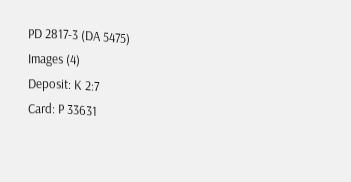PD 2817-3 (DA 5475)
Images (4)
Deposit: K 2:7
Card: P 33631